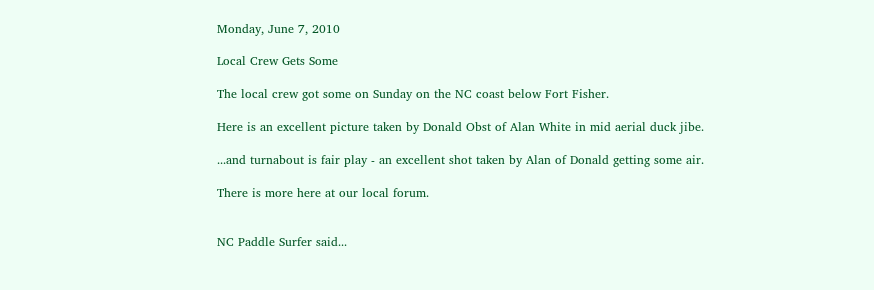Monday, June 7, 2010

Local Crew Gets Some

The local crew got some on Sunday on the NC coast below Fort Fisher.

Here is an excellent picture taken by Donald Obst of Alan White in mid aerial duck jibe.

...and turnabout is fair play - an excellent shot taken by Alan of Donald getting some air.

There is more here at our local forum.


NC Paddle Surfer said...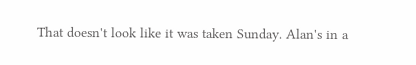That doesn't look like it was taken Sunday. Alan's in a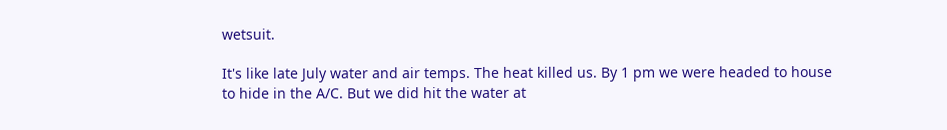wetsuit.

It's like late July water and air temps. The heat killed us. By 1 pm we were headed to house to hide in the A/C. But we did hit the water at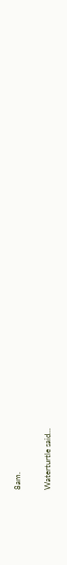8am.

Waterturtle said...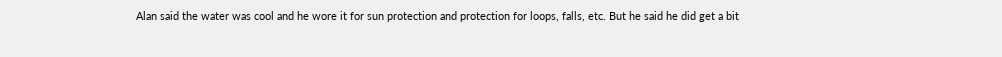Alan said the water was cool and he wore it for sun protection and protection for loops, falls, etc. But he said he did get a bit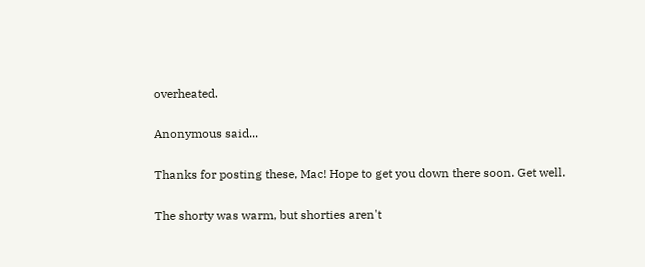overheated.

Anonymous said...

Thanks for posting these, Mac! Hope to get you down there soon. Get well.

The shorty was warm, but shorties aren't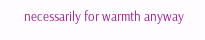necessarily for warmth anyway